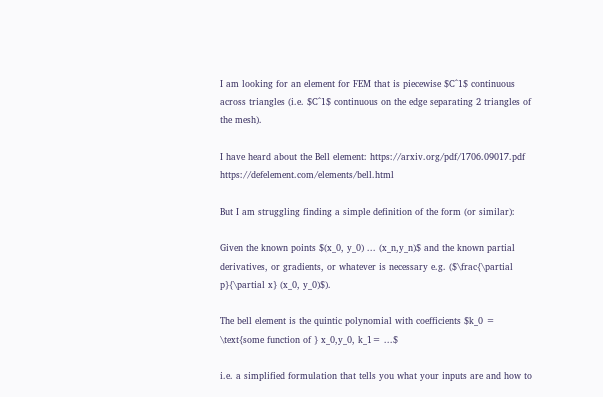I am looking for an element for FEM that is piecewise $C^1$ continuous across triangles (i.e. $C^1$ continuous on the edge separating 2 triangles of the mesh).

I have heard about the Bell element: https://arxiv.org/pdf/1706.09017.pdf https://defelement.com/elements/bell.html

But I am struggling finding a simple definition of the form (or similar):

Given the known points $(x_0, y_0) ... (x_n,y_n)$ and the known partial derivatives, or gradients, or whatever is necessary e.g. ($\frac{\partial p}{\partial x} (x_0, y_0)$).

The bell element is the quintic polynomial with coefficients $k_0 = \text{some function of } x_0,y_0, k_1= ...$

i.e. a simplified formulation that tells you what your inputs are and how to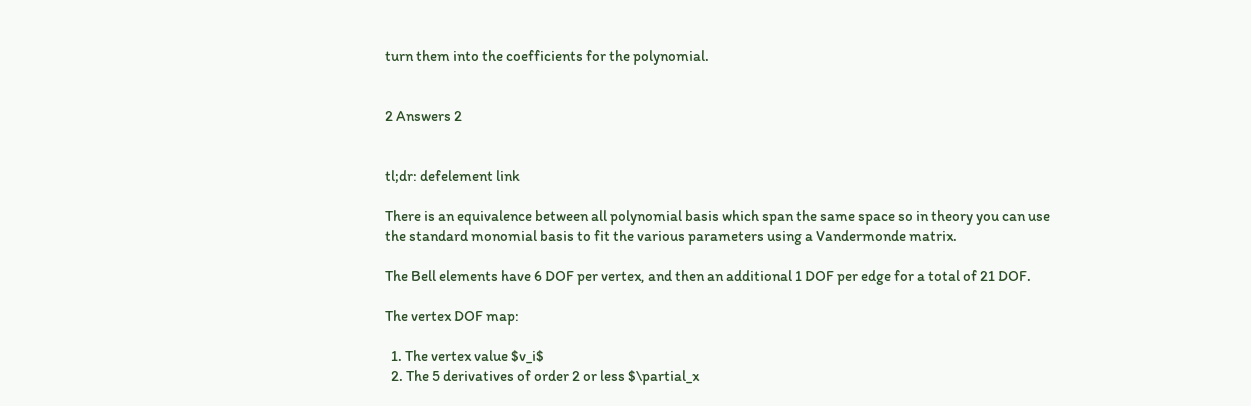turn them into the coefficients for the polynomial.


2 Answers 2


tl;dr: defelement link

There is an equivalence between all polynomial basis which span the same space so in theory you can use the standard monomial basis to fit the various parameters using a Vandermonde matrix.

The Bell elements have 6 DOF per vertex, and then an additional 1 DOF per edge for a total of 21 DOF.

The vertex DOF map:

  1. The vertex value $v_i$
  2. The 5 derivatives of order 2 or less $\partial_x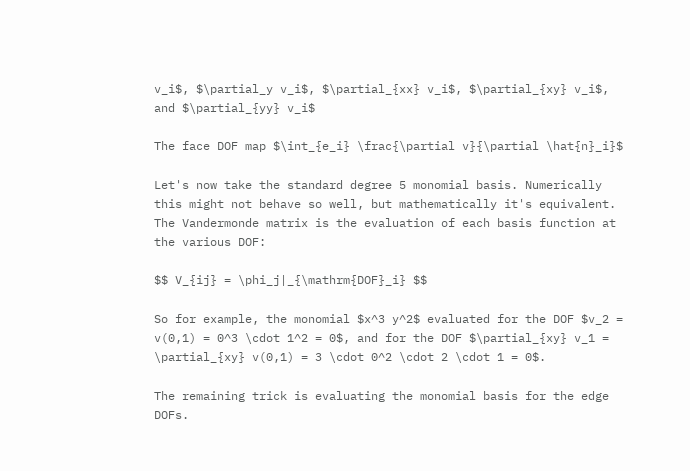v_i$, $\partial_y v_i$, $\partial_{xx} v_i$, $\partial_{xy} v_i$, and $\partial_{yy} v_i$

The face DOF map $\int_{e_i} \frac{\partial v}{\partial \hat{n}_i}$

Let's now take the standard degree 5 monomial basis. Numerically this might not behave so well, but mathematically it's equivalent. The Vandermonde matrix is the evaluation of each basis function at the various DOF:

$$ V_{ij} = \phi_j|_{\mathrm{DOF}_i} $$

So for example, the monomial $x^3 y^2$ evaluated for the DOF $v_2 = v(0,1) = 0^3 \cdot 1^2 = 0$, and for the DOF $\partial_{xy} v_1 = \partial_{xy} v(0,1) = 3 \cdot 0^2 \cdot 2 \cdot 1 = 0$.

The remaining trick is evaluating the monomial basis for the edge DOFs.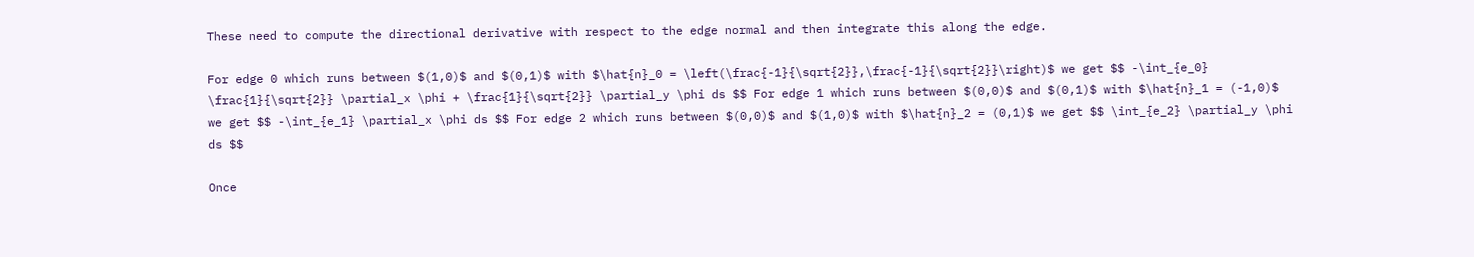These need to compute the directional derivative with respect to the edge normal and then integrate this along the edge.

For edge 0 which runs between $(1,0)$ and $(0,1)$ with $\hat{n}_0 = \left(\frac{-1}{\sqrt{2}},\frac{-1}{\sqrt{2}}\right)$ we get $$ -\int_{e_0} \frac{1}{\sqrt{2}} \partial_x \phi + \frac{1}{\sqrt{2}} \partial_y \phi ds $$ For edge 1 which runs between $(0,0)$ and $(0,1)$ with $\hat{n}_1 = (-1,0)$ we get $$ -\int_{e_1} \partial_x \phi ds $$ For edge 2 which runs between $(0,0)$ and $(1,0)$ with $\hat{n}_2 = (0,1)$ we get $$ \int_{e_2} \partial_y \phi ds $$

Once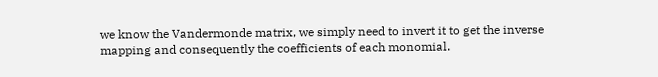we know the Vandermonde matrix, we simply need to invert it to get the inverse mapping and consequently the coefficients of each monomial.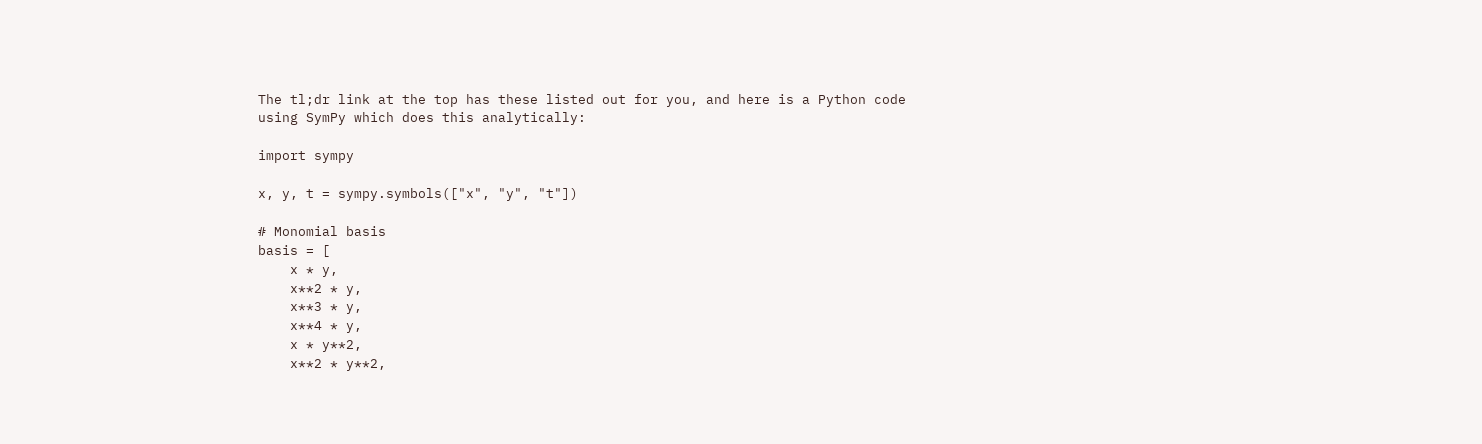The tl;dr link at the top has these listed out for you, and here is a Python code using SymPy which does this analytically:

import sympy

x, y, t = sympy.symbols(["x", "y", "t"])

# Monomial basis
basis = [
    x * y,
    x**2 * y,
    x**3 * y,
    x**4 * y,
    x * y**2,
    x**2 * y**2,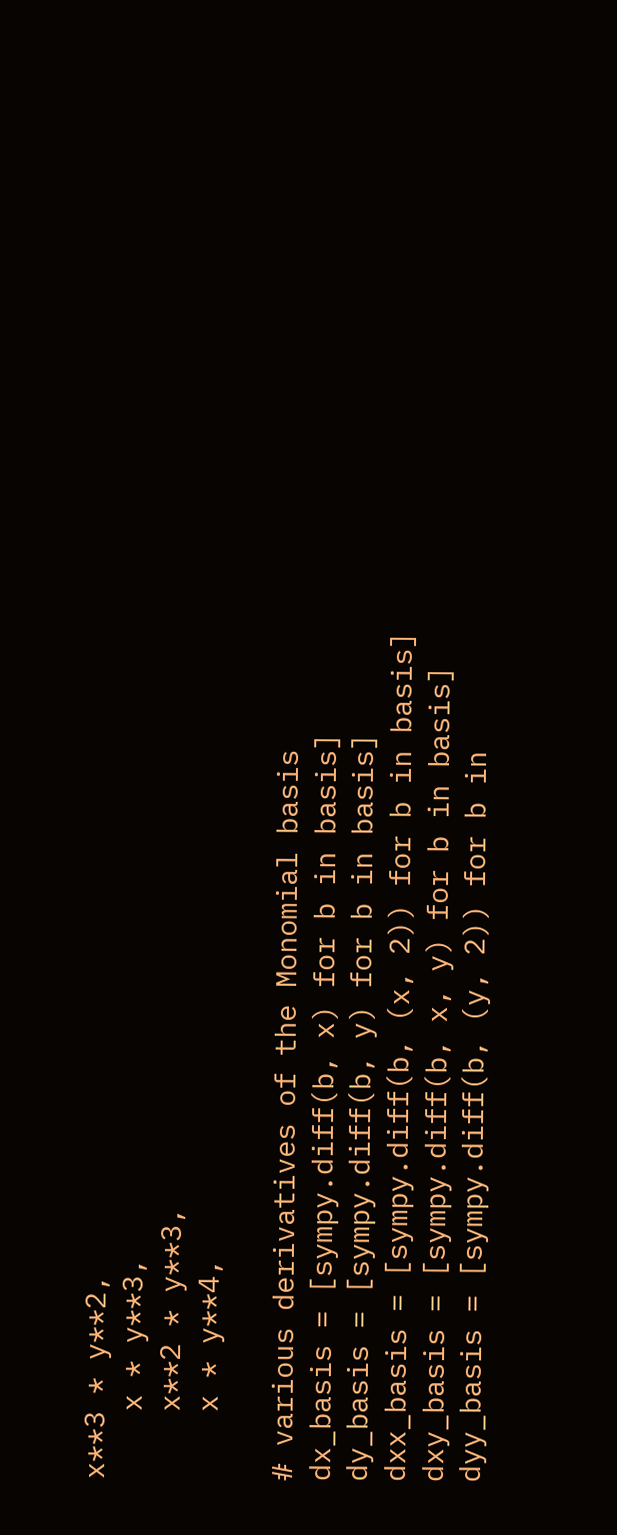x**3 * y**2,
    x * y**3,
    x**2 * y**3,
    x * y**4,

# various derivatives of the Monomial basis
dx_basis = [sympy.diff(b, x) for b in basis]
dy_basis = [sympy.diff(b, y) for b in basis]
dxx_basis = [sympy.diff(b, (x, 2)) for b in basis]
dxy_basis = [sympy.diff(b, x, y) for b in basis]
dyy_basis = [sympy.diff(b, (y, 2)) for b in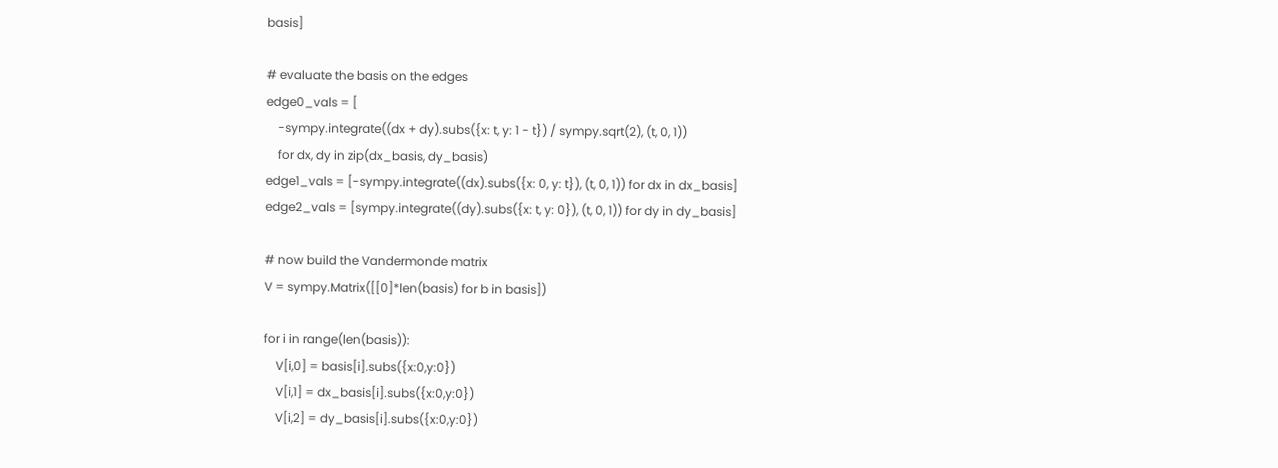basis]

# evaluate the basis on the edges
edge0_vals = [
    -sympy.integrate((dx + dy).subs({x: t, y: 1 - t}) / sympy.sqrt(2), (t, 0, 1))
    for dx, dy in zip(dx_basis, dy_basis)
edge1_vals = [-sympy.integrate((dx).subs({x: 0, y: t}), (t, 0, 1)) for dx in dx_basis]
edge2_vals = [sympy.integrate((dy).subs({x: t, y: 0}), (t, 0, 1)) for dy in dy_basis]

# now build the Vandermonde matrix
V = sympy.Matrix([[0]*len(basis) for b in basis])

for i in range(len(basis)):
    V[i,0] = basis[i].subs({x:0,y:0})
    V[i,1] = dx_basis[i].subs({x:0,y:0})
    V[i,2] = dy_basis[i].subs({x:0,y:0})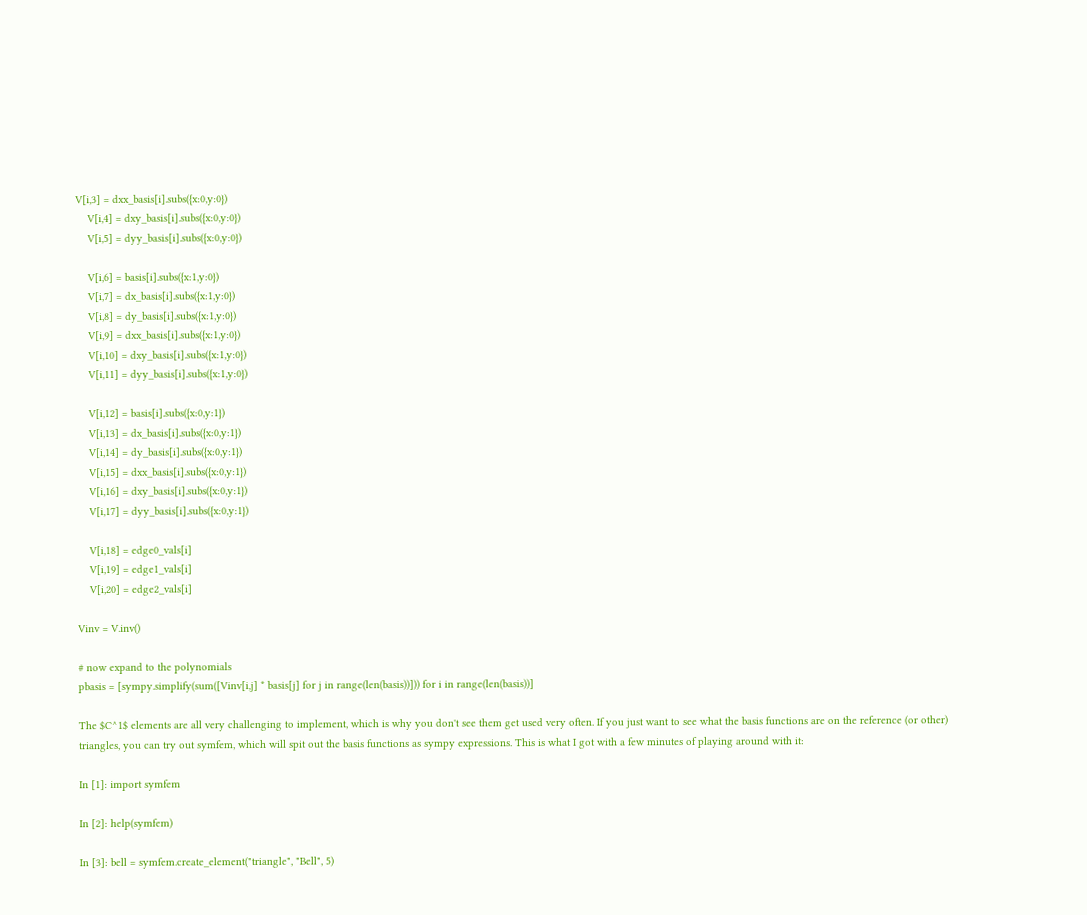V[i,3] = dxx_basis[i].subs({x:0,y:0})
    V[i,4] = dxy_basis[i].subs({x:0,y:0})
    V[i,5] = dyy_basis[i].subs({x:0,y:0})

    V[i,6] = basis[i].subs({x:1,y:0})
    V[i,7] = dx_basis[i].subs({x:1,y:0})
    V[i,8] = dy_basis[i].subs({x:1,y:0})
    V[i,9] = dxx_basis[i].subs({x:1,y:0})
    V[i,10] = dxy_basis[i].subs({x:1,y:0})
    V[i,11] = dyy_basis[i].subs({x:1,y:0})

    V[i,12] = basis[i].subs({x:0,y:1})
    V[i,13] = dx_basis[i].subs({x:0,y:1})
    V[i,14] = dy_basis[i].subs({x:0,y:1})
    V[i,15] = dxx_basis[i].subs({x:0,y:1})
    V[i,16] = dxy_basis[i].subs({x:0,y:1})
    V[i,17] = dyy_basis[i].subs({x:0,y:1})

    V[i,18] = edge0_vals[i]
    V[i,19] = edge1_vals[i]
    V[i,20] = edge2_vals[i]

Vinv = V.inv()

# now expand to the polynomials
pbasis = [sympy.simplify(sum([Vinv[i,j] * basis[j] for j in range(len(basis))])) for i in range(len(basis))]

The $C^1$ elements are all very challenging to implement, which is why you don't see them get used very often. If you just want to see what the basis functions are on the reference (or other) triangles, you can try out symfem, which will spit out the basis functions as sympy expressions. This is what I got with a few minutes of playing around with it:

In [1]: import symfem

In [2]: help(symfem)

In [3]: bell = symfem.create_element("triangle", "Bell", 5)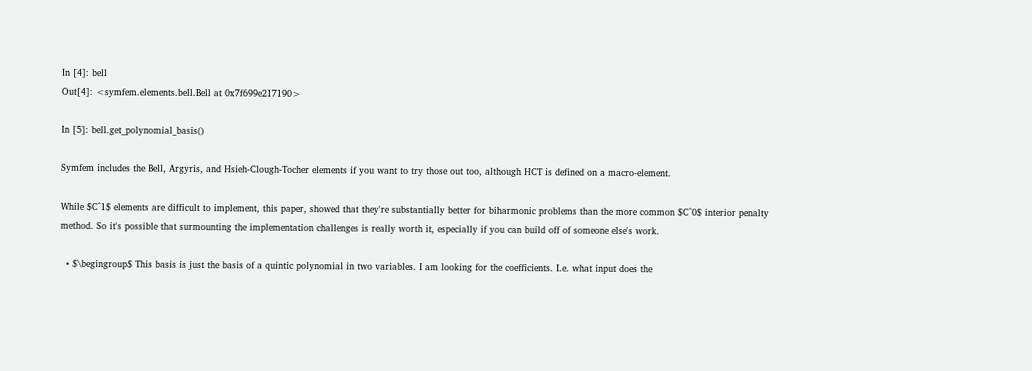In [4]: bell
Out[4]: <symfem.elements.bell.Bell at 0x7f699e217190>

In [5]: bell.get_polynomial_basis()

Symfem includes the Bell, Argyris, and Hsieh-Clough-Tocher elements if you want to try those out too, although HCT is defined on a macro-element.

While $C^1$ elements are difficult to implement, this paper, showed that they're substantially better for biharmonic problems than the more common $C^0$ interior penalty method. So it's possible that surmounting the implementation challenges is really worth it, especially if you can build off of someone else's work.

  • $\begingroup$ This basis is just the basis of a quintic polynomial in two variables. I am looking for the coefficients. I.e. what input does the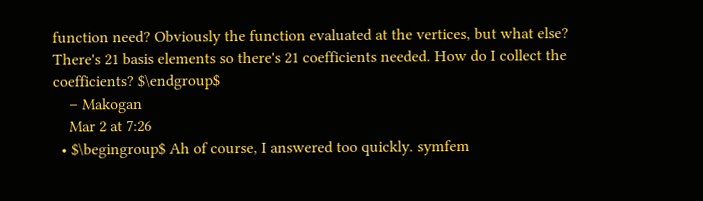function need? Obviously the function evaluated at the vertices, but what else? There's 21 basis elements so there's 21 coefficients needed. How do I collect the coefficients? $\endgroup$
    – Makogan
    Mar 2 at 7:26
  • $\begingroup$ Ah of course, I answered too quickly. symfem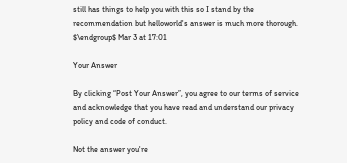still has things to help you with this so I stand by the recommendation but helloworld's answer is much more thorough. $\endgroup$ Mar 3 at 17:01

Your Answer

By clicking “Post Your Answer”, you agree to our terms of service and acknowledge that you have read and understand our privacy policy and code of conduct.

Not the answer you're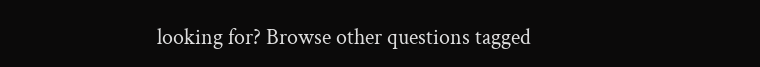looking for? Browse other questions tagged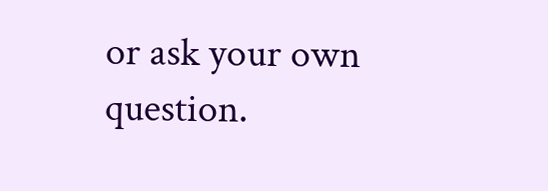or ask your own question.